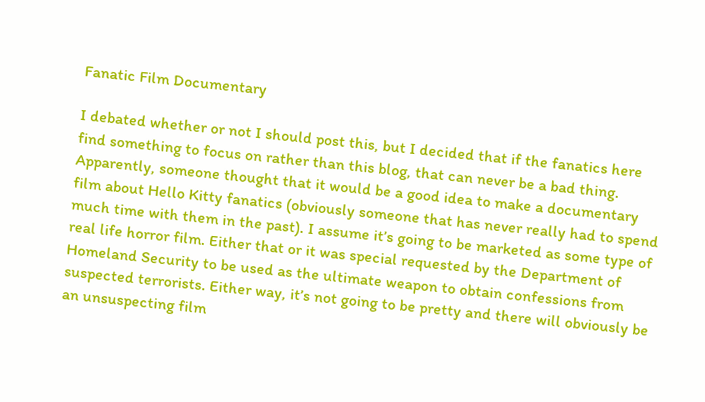Fanatic Film Documentary

I debated whether or not I should post this, but I decided that if the fanatics here find something to focus on rather than this blog, that can never be a bad thing. Apparently, someone thought that it would be a good idea to make a documentary film about Hello Kitty fanatics (obviously someone that has never really had to spend much time with them in the past). I assume it’s going to be marketed as some type of real life horror film. Either that or it was special requested by the Department of Homeland Security to be used as the ultimate weapon to obtain confessions from suspected terrorists. Either way, it’s not going to be pretty and there will obviously be an unsuspecting film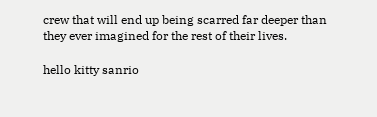crew that will end up being scarred far deeper than they ever imagined for the rest of their lives.

hello kitty sanrio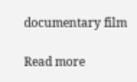documentary film

Read more